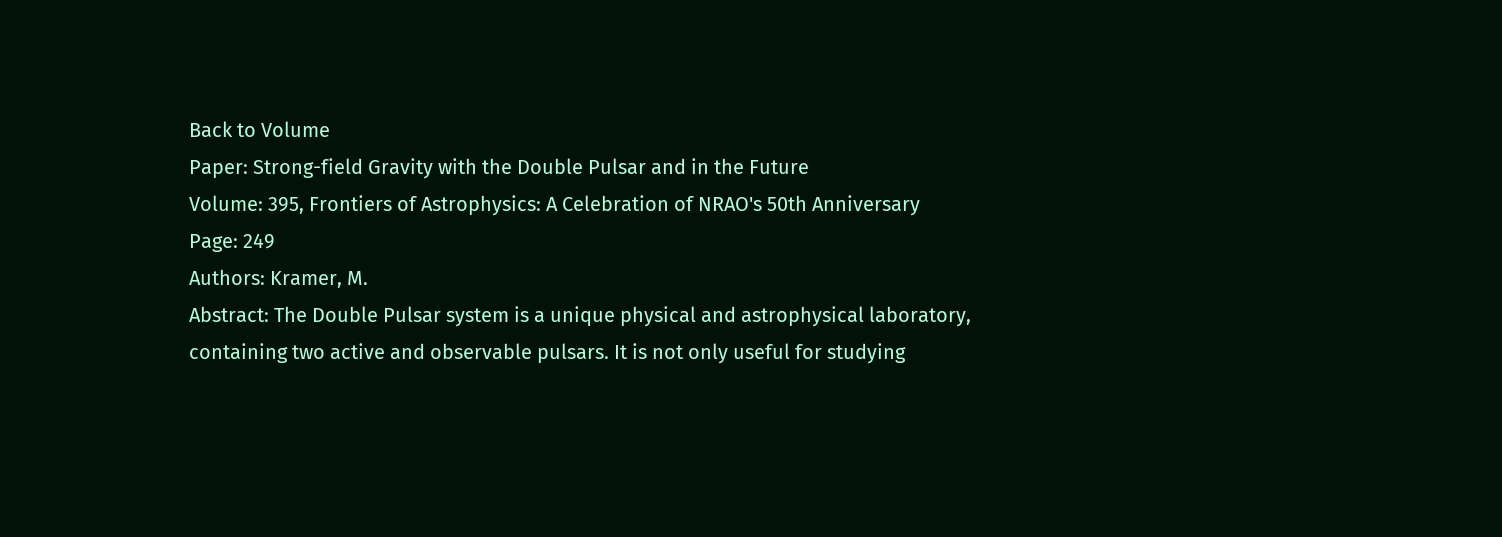Back to Volume
Paper: Strong-field Gravity with the Double Pulsar and in the Future
Volume: 395, Frontiers of Astrophysics: A Celebration of NRAO's 50th Anniversary
Page: 249
Authors: Kramer, M.
Abstract: The Double Pulsar system is a unique physical and astrophysical laboratory, containing two active and observable pulsars. It is not only useful for studying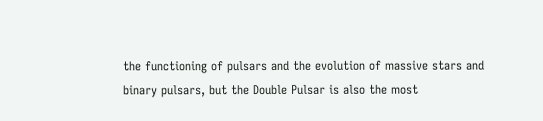the functioning of pulsars and the evolution of massive stars and binary pulsars, but the Double Pulsar is also the most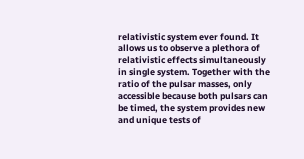relativistic system ever found. It allows us to observe a plethora of relativistic effects simultaneously in single system. Together with the ratio of the pulsar masses, only accessible because both pulsars can be timed, the system provides new and unique tests of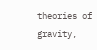theories of gravity,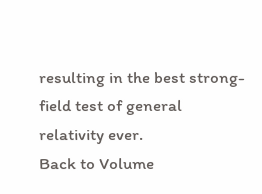resulting in the best strong-field test of general relativity ever.
Back to Volume